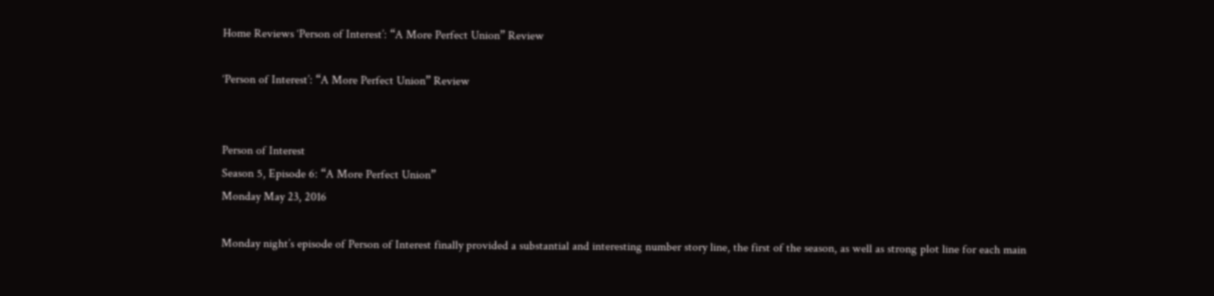Home Reviews ‘Person of Interest’: “A More Perfect Union” Review

‘Person of Interest’: “A More Perfect Union” Review


Person of Interest
Season 5, Episode 6: “A More Perfect Union”
Monday May 23, 2016

Monday night’s episode of Person of Interest finally provided a substantial and interesting number story line, the first of the season, as well as strong plot line for each main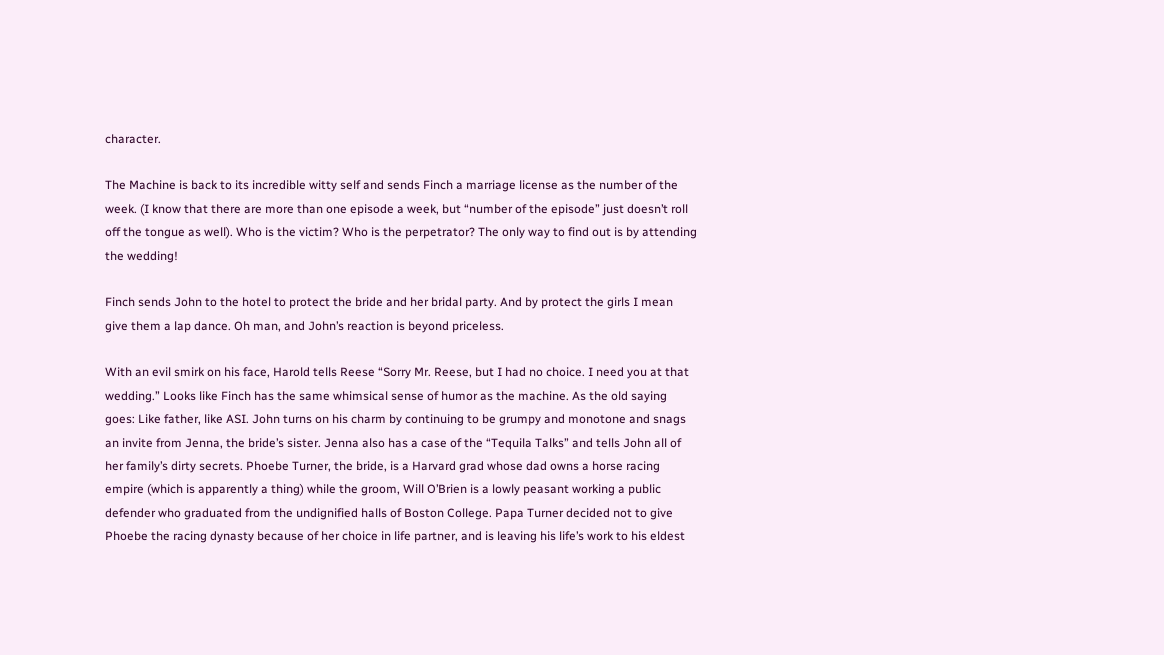character.

The Machine is back to its incredible witty self and sends Finch a marriage license as the number of the week. (I know that there are more than one episode a week, but “number of the episode” just doesn’t roll off the tongue as well). Who is the victim? Who is the perpetrator? The only way to find out is by attending the wedding!

Finch sends John to the hotel to protect the bride and her bridal party. And by protect the girls I mean give them a lap dance. Oh man, and John’s reaction is beyond priceless.

With an evil smirk on his face, Harold tells Reese “Sorry Mr. Reese, but I had no choice. I need you at that wedding.” Looks like Finch has the same whimsical sense of humor as the machine. As the old saying goes: Like father, like ASI. John turns on his charm by continuing to be grumpy and monotone and snags an invite from Jenna, the bride’s sister. Jenna also has a case of the “Tequila Talks” and tells John all of her family’s dirty secrets. Phoebe Turner, the bride, is a Harvard grad whose dad owns a horse racing empire (which is apparently a thing) while the groom, Will O’Brien is a lowly peasant working a public defender who graduated from the undignified halls of Boston College. Papa Turner decided not to give Phoebe the racing dynasty because of her choice in life partner, and is leaving his life’s work to his eldest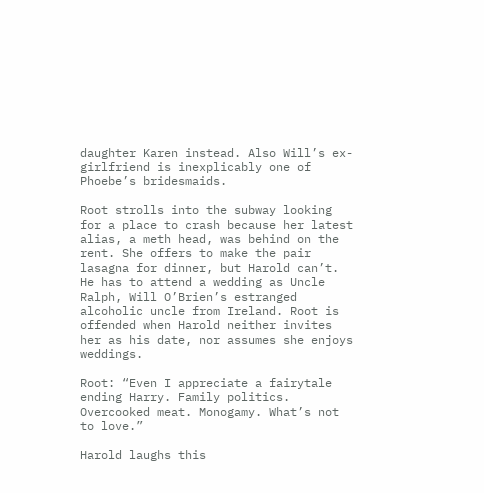daughter Karen instead. Also Will’s ex-girlfriend is inexplicably one of Phoebe’s bridesmaids.

Root strolls into the subway looking for a place to crash because her latest alias, a meth head, was behind on the rent. She offers to make the pair lasagna for dinner, but Harold can’t. He has to attend a wedding as Uncle Ralph, Will O’Brien’s estranged alcoholic uncle from Ireland. Root is offended when Harold neither invites her as his date, nor assumes she enjoys weddings.

Root: “Even I appreciate a fairytale ending Harry. Family politics. Overcooked meat. Monogamy. What’s not to love.”

Harold laughs this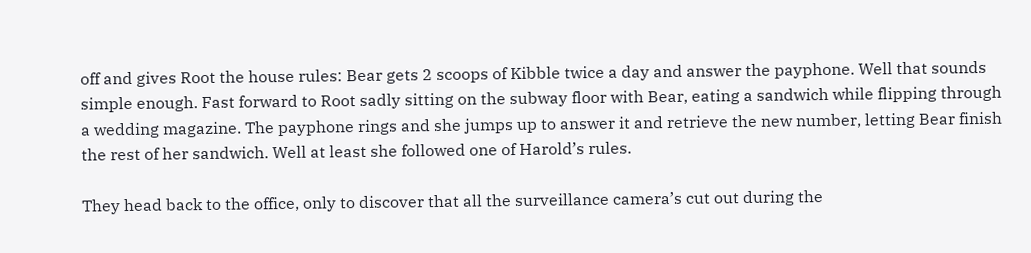off and gives Root the house rules: Bear gets 2 scoops of Kibble twice a day and answer the payphone. Well that sounds simple enough. Fast forward to Root sadly sitting on the subway floor with Bear, eating a sandwich while flipping through a wedding magazine. The payphone rings and she jumps up to answer it and retrieve the new number, letting Bear finish the rest of her sandwich. Well at least she followed one of Harold’s rules.

They head back to the office, only to discover that all the surveillance camera’s cut out during the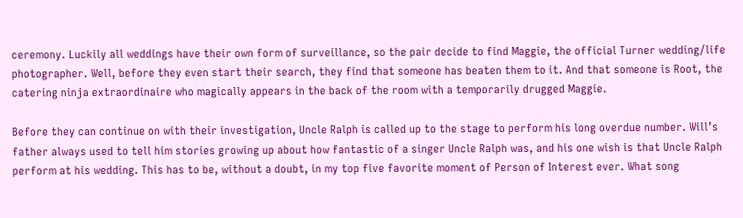ceremony. Luckily all weddings have their own form of surveillance, so the pair decide to find Maggie, the official Turner wedding/life photographer. Well, before they even start their search, they find that someone has beaten them to it. And that someone is Root, the catering ninja extraordinaire who magically appears in the back of the room with a temporarily drugged Maggie.

Before they can continue on with their investigation, Uncle Ralph is called up to the stage to perform his long overdue number. Will’s father always used to tell him stories growing up about how fantastic of a singer Uncle Ralph was, and his one wish is that Uncle Ralph perform at his wedding. This has to be, without a doubt, in my top five favorite moment of Person of Interest ever. What song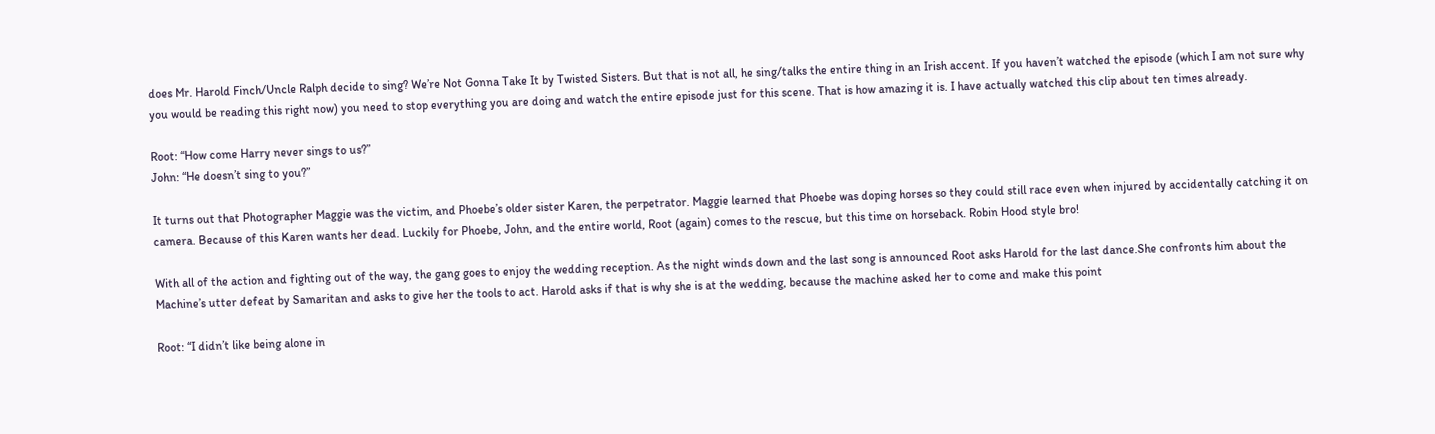does Mr. Harold Finch/Uncle Ralph decide to sing? We’re Not Gonna Take It by Twisted Sisters. But that is not all, he sing/talks the entire thing in an Irish accent. If you haven’t watched the episode (which I am not sure why you would be reading this right now) you need to stop everything you are doing and watch the entire episode just for this scene. That is how amazing it is. I have actually watched this clip about ten times already.

Root: “How come Harry never sings to us?”
John: “He doesn’t sing to you?”

It turns out that Photographer Maggie was the victim, and Phoebe’s older sister Karen, the perpetrator. Maggie learned that Phoebe was doping horses so they could still race even when injured by accidentally catching it on camera. Because of this Karen wants her dead. Luckily for Phoebe, John, and the entire world, Root (again) comes to the rescue, but this time on horseback. Robin Hood style bro!

With all of the action and fighting out of the way, the gang goes to enjoy the wedding reception. As the night winds down and the last song is announced Root asks Harold for the last dance.She confronts him about the Machine’s utter defeat by Samaritan and asks to give her the tools to act. Harold asks if that is why she is at the wedding, because the machine asked her to come and make this point

Root: “I didn’t like being alone in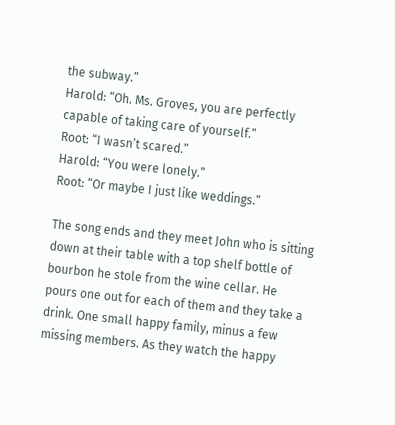the subway.”
Harold: “Oh. Ms. Groves, you are perfectly capable of taking care of yourself.”
Root: “I wasn’t scared.”
Harold: “You were lonely.”
Root: “Or maybe I just like weddings.”

The song ends and they meet John who is sitting down at their table with a top shelf bottle of bourbon he stole from the wine cellar. He pours one out for each of them and they take a drink. One small happy family, minus a few missing members. As they watch the happy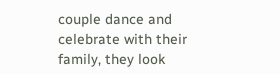couple dance and celebrate with their family, they look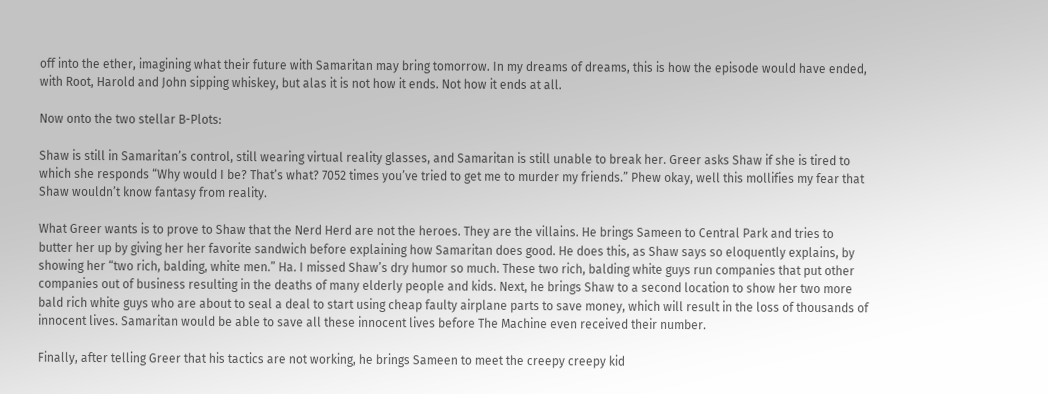off into the ether, imagining what their future with Samaritan may bring tomorrow. In my dreams of dreams, this is how the episode would have ended, with Root, Harold and John sipping whiskey, but alas it is not how it ends. Not how it ends at all.

Now onto the two stellar B-Plots:

Shaw is still in Samaritan’s control, still wearing virtual reality glasses, and Samaritan is still unable to break her. Greer asks Shaw if she is tired to which she responds “Why would I be? That’s what? 7052 times you’ve tried to get me to murder my friends.” Phew okay, well this mollifies my fear that Shaw wouldn’t know fantasy from reality.

What Greer wants is to prove to Shaw that the Nerd Herd are not the heroes. They are the villains. He brings Sameen to Central Park and tries to butter her up by giving her her favorite sandwich before explaining how Samaritan does good. He does this, as Shaw says so eloquently explains, by showing her “two rich, balding, white men.” Ha. I missed Shaw’s dry humor so much. These two rich, balding white guys run companies that put other companies out of business resulting in the deaths of many elderly people and kids. Next, he brings Shaw to a second location to show her two more bald rich white guys who are about to seal a deal to start using cheap faulty airplane parts to save money, which will result in the loss of thousands of innocent lives. Samaritan would be able to save all these innocent lives before The Machine even received their number.

Finally, after telling Greer that his tactics are not working, he brings Sameen to meet the creepy creepy kid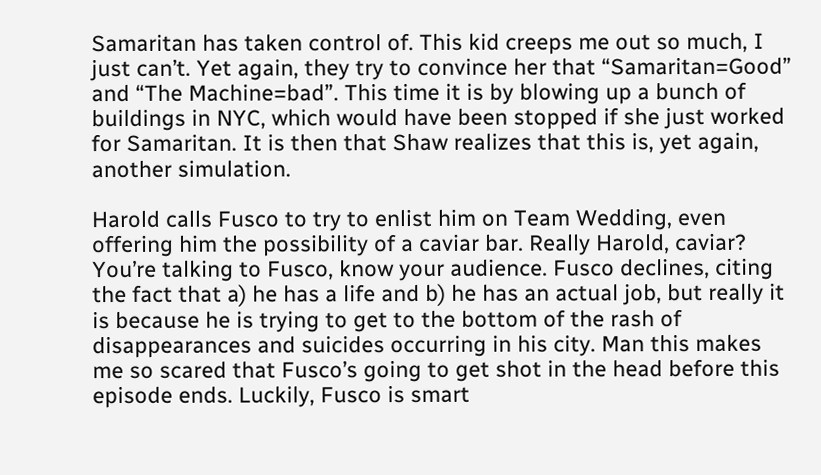Samaritan has taken control of. This kid creeps me out so much, I just can’t. Yet again, they try to convince her that “Samaritan=Good” and “The Machine=bad”. This time it is by blowing up a bunch of buildings in NYC, which would have been stopped if she just worked for Samaritan. It is then that Shaw realizes that this is, yet again, another simulation.

Harold calls Fusco to try to enlist him on Team Wedding, even offering him the possibility of a caviar bar. Really Harold, caviar? You’re talking to Fusco, know your audience. Fusco declines, citing the fact that a) he has a life and b) he has an actual job, but really it is because he is trying to get to the bottom of the rash of disappearances and suicides occurring in his city. Man this makes me so scared that Fusco’s going to get shot in the head before this episode ends. Luckily, Fusco is smart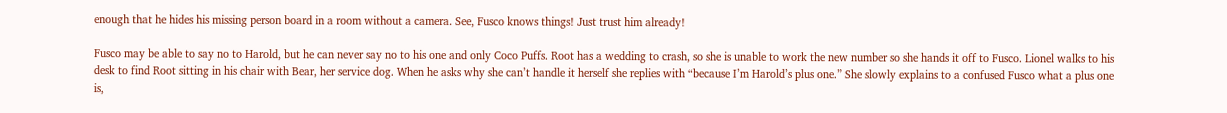enough that he hides his missing person board in a room without a camera. See, Fusco knows things! Just trust him already!

Fusco may be able to say no to Harold, but he can never say no to his one and only Coco Puffs. Root has a wedding to crash, so she is unable to work the new number so she hands it off to Fusco. Lionel walks to his desk to find Root sitting in his chair with Bear, her service dog. When he asks why she can’t handle it herself she replies with “because I’m Harold’s plus one.” She slowly explains to a confused Fusco what a plus one is,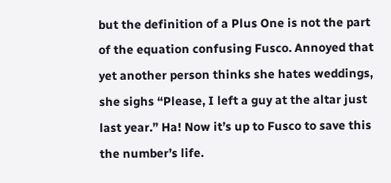but the definition of a Plus One is not the part of the equation confusing Fusco. Annoyed that yet another person thinks she hates weddings, she sighs “Please, I left a guy at the altar just last year.” Ha! Now it’s up to Fusco to save this the number’s life.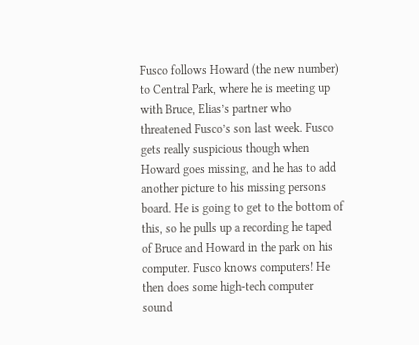Fusco follows Howard (the new number) to Central Park, where he is meeting up with Bruce, Elias’s partner who threatened Fusco’s son last week. Fusco gets really suspicious though when Howard goes missing, and he has to add another picture to his missing persons board. He is going to get to the bottom of this, so he pulls up a recording he taped of Bruce and Howard in the park on his computer. Fusco knows computers! He then does some high-tech computer sound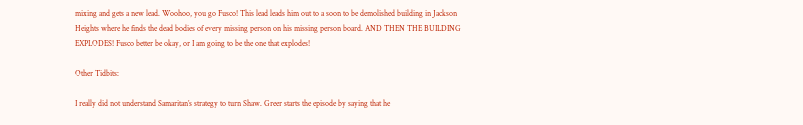mixing and gets a new lead. Woohoo, you go Fusco! This lead leads him out to a soon to be demolished building in Jackson Heights where he finds the dead bodies of every missing person on his missing person board. AND THEN THE BUILDING EXPLODES! Fusco better be okay, or I am going to be the one that explodes!

Other Tidbits:

I really did not understand Samaritan’s strategy to turn Shaw. Greer starts the episode by saying that he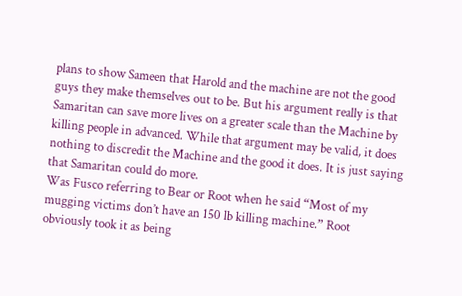plans to show Sameen that Harold and the machine are not the good guys they make themselves out to be. But his argument really is that Samaritan can save more lives on a greater scale than the Machine by killing people in advanced. While that argument may be valid, it does nothing to discredit the Machine and the good it does. It is just saying that Samaritan could do more.
Was Fusco referring to Bear or Root when he said “Most of my mugging victims don’t have an 150 lb killing machine.” Root obviously took it as being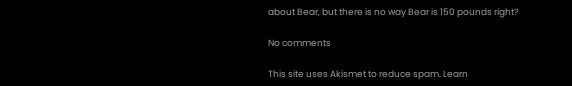about Bear, but there is no way Bear is 150 pounds right?

No comments

This site uses Akismet to reduce spam. Learn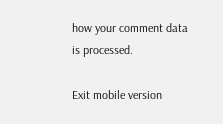how your comment data is processed.

Exit mobile version